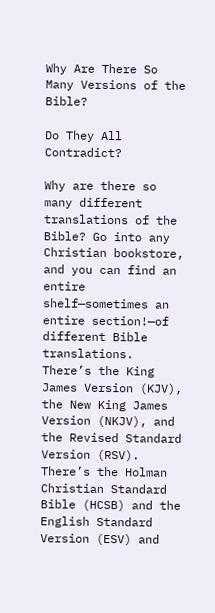Why Are There So Many Versions of the Bible?

Do They All Contradict?

Why are there so many different translations of the Bible? Go into any Christian bookstore, and you can find an entire shelf—sometimes an entire section!—of different Bible translations. There’s the King James Version (KJV), the New King James Version (NKJV), and the Revised Standard Version (RSV). There’s the Holman Christian Standard Bible (HCSB) and the English Standard Version (ESV) and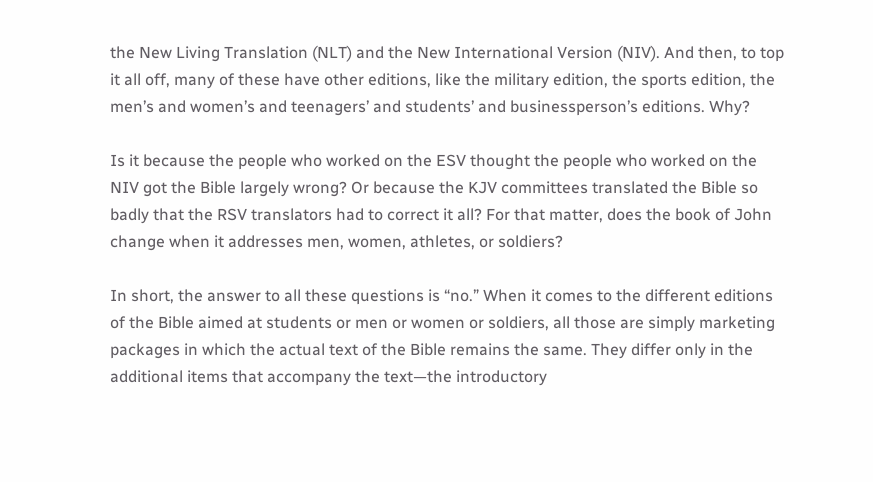the New Living Translation (NLT) and the New International Version (NIV). And then, to top it all off, many of these have other editions, like the military edition, the sports edition, the men’s and women’s and teenagers’ and students’ and businessperson’s editions. Why?

Is it because the people who worked on the ESV thought the people who worked on the NIV got the Bible largely wrong? Or because the KJV committees translated the Bible so badly that the RSV translators had to correct it all? For that matter, does the book of John change when it addresses men, women, athletes, or soldiers?

In short, the answer to all these questions is “no.” When it comes to the different editions of the Bible aimed at students or men or women or soldiers, all those are simply marketing packages in which the actual text of the Bible remains the same. They differ only in the additional items that accompany the text—the introductory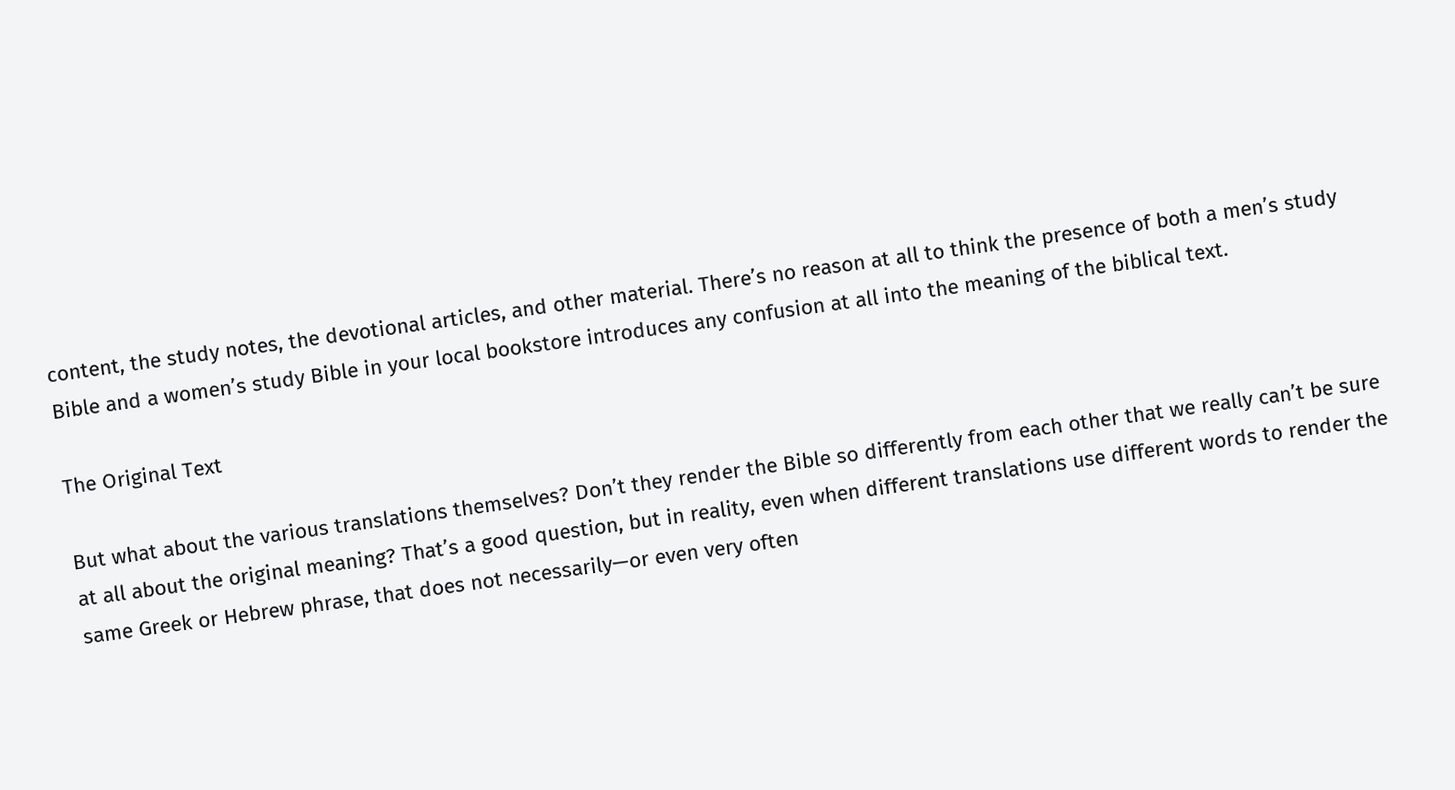content, the study notes, the devotional articles, and other material. There’s no reason at all to think the presence of both a men’s study Bible and a women’s study Bible in your local bookstore introduces any confusion at all into the meaning of the biblical text.

The Original Text

But what about the various translations themselves? Don’t they render the Bible so differently from each other that we really can’t be sure at all about the original meaning? That’s a good question, but in reality, even when different translations use different words to render the same Greek or Hebrew phrase, that does not necessarily—or even very often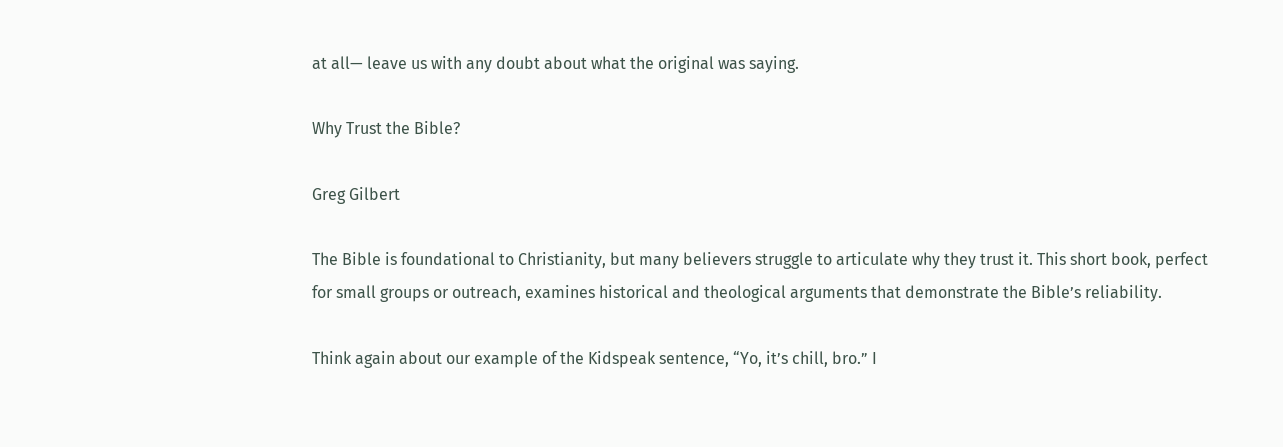at all— leave us with any doubt about what the original was saying.

Why Trust the Bible?

Greg Gilbert

The Bible is foundational to Christianity, but many believers struggle to articulate why they trust it. This short book, perfect for small groups or outreach, examines historical and theological arguments that demonstrate the Bible’s reliability.

Think again about our example of the Kidspeak sentence, “Yo, it’s chill, bro.” I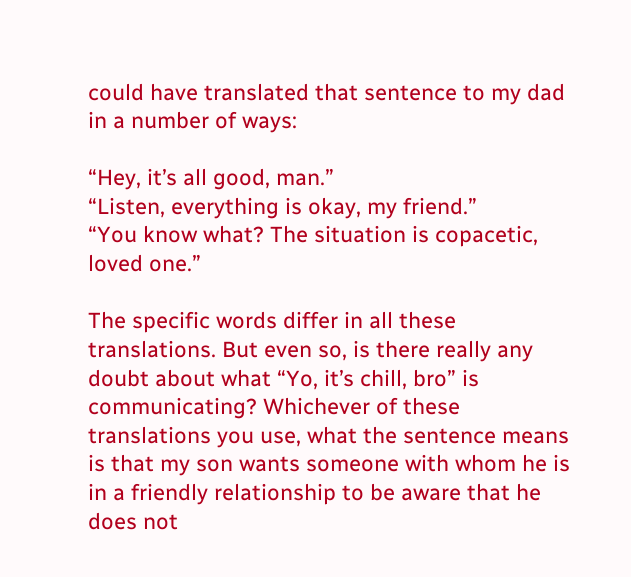could have translated that sentence to my dad in a number of ways:

“Hey, it’s all good, man.”
“Listen, everything is okay, my friend.”
“You know what? The situation is copacetic, loved one.”

The specific words differ in all these translations. But even so, is there really any doubt about what “Yo, it’s chill, bro” is communicating? Whichever of these translations you use, what the sentence means is that my son wants someone with whom he is in a friendly relationship to be aware that he does not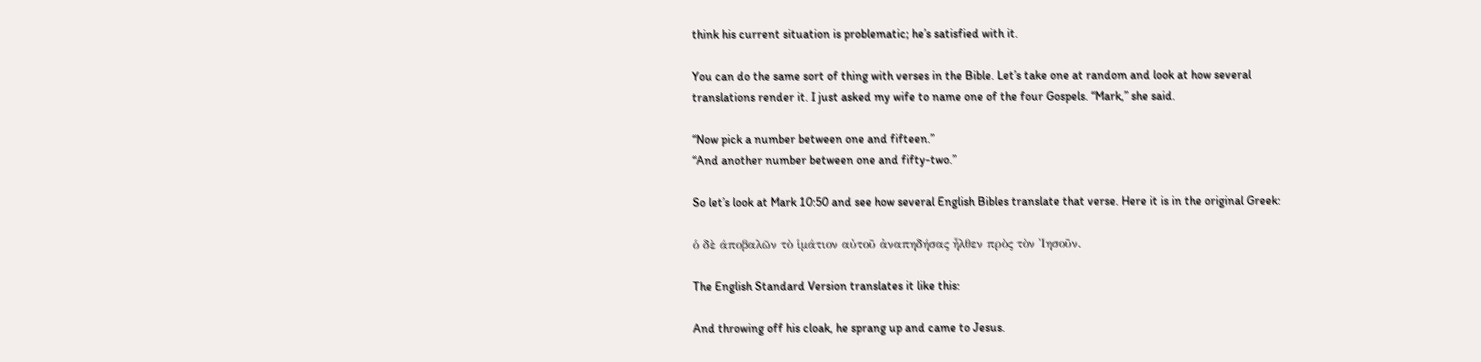think his current situation is problematic; he’s satisfied with it.

You can do the same sort of thing with verses in the Bible. Let’s take one at random and look at how several translations render it. I just asked my wife to name one of the four Gospels. “Mark,” she said.

“Now pick a number between one and fifteen.”
“And another number between one and fifty-two.”

So let’s look at Mark 10:50 and see how several English Bibles translate that verse. Here it is in the original Greek:

ὁ δὲ άποβαλῶν τὸ ἱμάτιον αὐτοῦ ἀναπηδήσας ἦλθεν πρὸς τὸν Ἰησοῦν.

The English Standard Version translates it like this:

And throwing off his cloak, he sprang up and came to Jesus.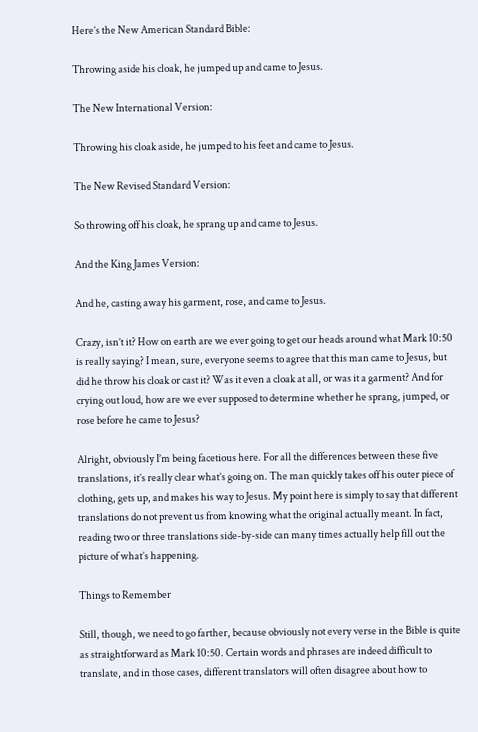Here’s the New American Standard Bible:

Throwing aside his cloak, he jumped up and came to Jesus.

The New International Version:

Throwing his cloak aside, he jumped to his feet and came to Jesus.

The New Revised Standard Version:

So throwing off his cloak, he sprang up and came to Jesus.

And the King James Version:

And he, casting away his garment, rose, and came to Jesus.

Crazy, isn’t it? How on earth are we ever going to get our heads around what Mark 10:50 is really saying? I mean, sure, everyone seems to agree that this man came to Jesus, but did he throw his cloak or cast it? Was it even a cloak at all, or was it a garment? And for crying out loud, how are we ever supposed to determine whether he sprang, jumped, or rose before he came to Jesus?

Alright, obviously I’m being facetious here. For all the differences between these five translations, it’s really clear what’s going on. The man quickly takes off his outer piece of clothing, gets up, and makes his way to Jesus. My point here is simply to say that different translations do not prevent us from knowing what the original actually meant. In fact, reading two or three translations side-by-side can many times actually help fill out the picture of what’s happening.

Things to Remember

Still, though, we need to go farther, because obviously not every verse in the Bible is quite as straightforward as Mark 10:50. Certain words and phrases are indeed difficult to translate, and in those cases, different translators will often disagree about how to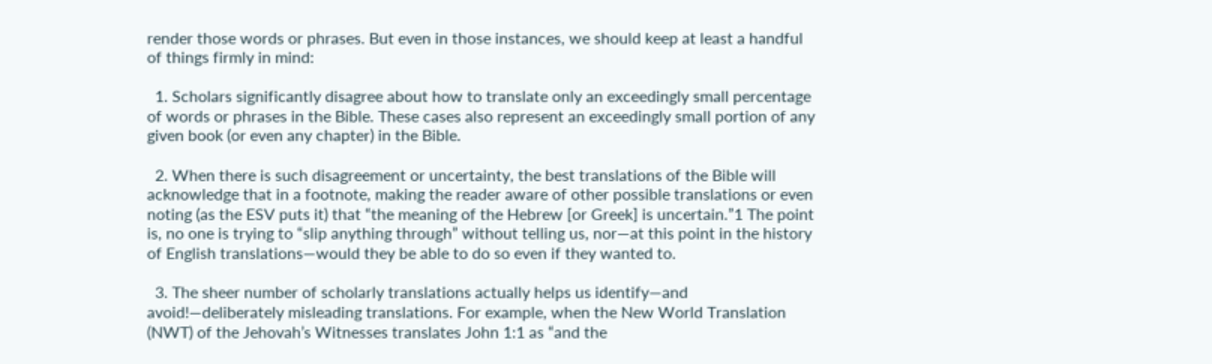render those words or phrases. But even in those instances, we should keep at least a handful of things firmly in mind:

  1. Scholars significantly disagree about how to translate only an exceedingly small percentage of words or phrases in the Bible. These cases also represent an exceedingly small portion of any given book (or even any chapter) in the Bible.

  2. When there is such disagreement or uncertainty, the best translations of the Bible will acknowledge that in a footnote, making the reader aware of other possible translations or even noting (as the ESV puts it) that “the meaning of the Hebrew [or Greek] is uncertain.”1 The point is, no one is trying to “slip anything through” without telling us, nor—at this point in the history of English translations—would they be able to do so even if they wanted to.

  3. The sheer number of scholarly translations actually helps us identify—and avoid!—deliberately misleading translations. For example, when the New World Translation (NWT) of the Jehovah’s Witnesses translates John 1:1 as “and the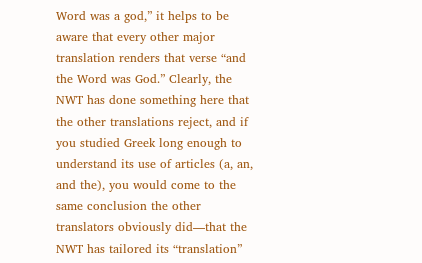Word was a god,” it helps to be aware that every other major translation renders that verse “and the Word was God.” Clearly, the NWT has done something here that the other translations reject, and if you studied Greek long enough to understand its use of articles (a, an, and the), you would come to the same conclusion the other translators obviously did—that the NWT has tailored its “translation”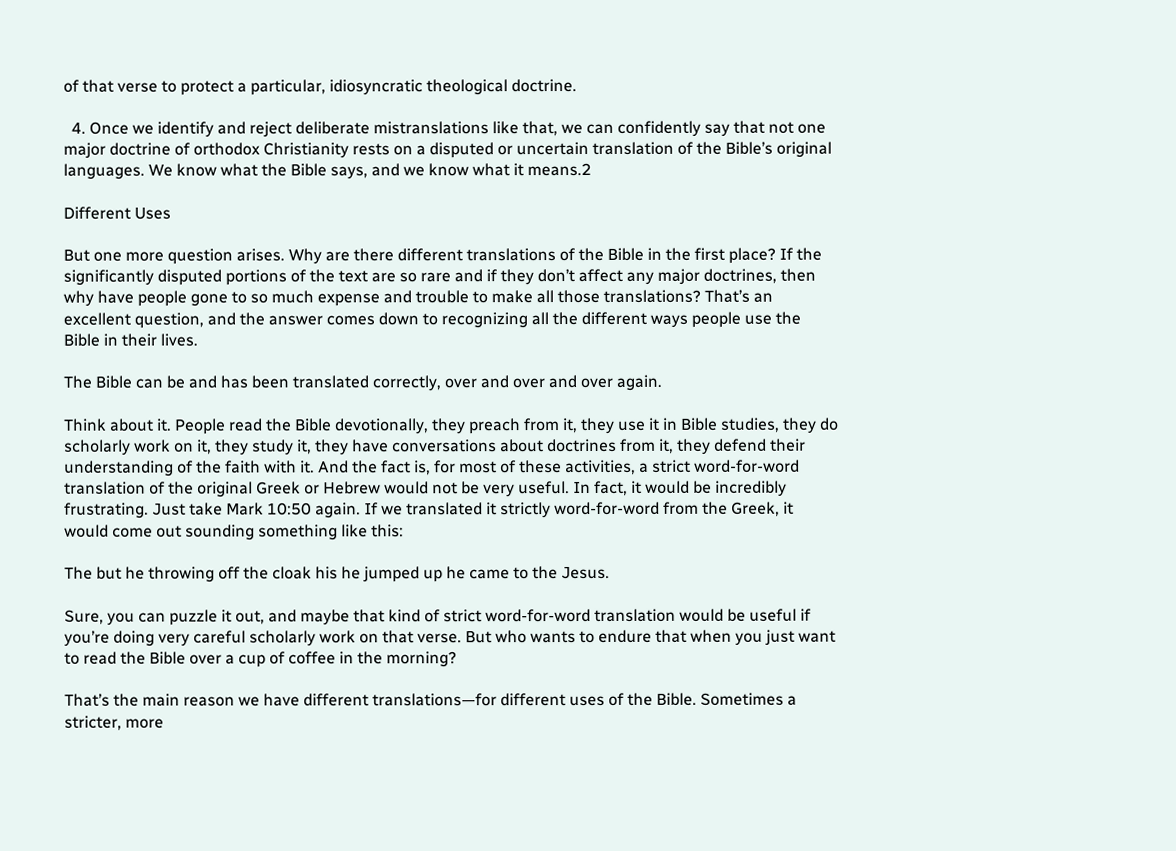of that verse to protect a particular, idiosyncratic theological doctrine.

  4. Once we identify and reject deliberate mistranslations like that, we can confidently say that not one major doctrine of orthodox Christianity rests on a disputed or uncertain translation of the Bible’s original languages. We know what the Bible says, and we know what it means.2

Different Uses

But one more question arises. Why are there different translations of the Bible in the first place? If the significantly disputed portions of the text are so rare and if they don’t affect any major doctrines, then why have people gone to so much expense and trouble to make all those translations? That’s an excellent question, and the answer comes down to recognizing all the different ways people use the Bible in their lives.

The Bible can be and has been translated correctly, over and over and over again.

Think about it. People read the Bible devotionally, they preach from it, they use it in Bible studies, they do scholarly work on it, they study it, they have conversations about doctrines from it, they defend their understanding of the faith with it. And the fact is, for most of these activities, a strict word-for-word translation of the original Greek or Hebrew would not be very useful. In fact, it would be incredibly frustrating. Just take Mark 10:50 again. If we translated it strictly word-for-word from the Greek, it would come out sounding something like this:

The but he throwing off the cloak his he jumped up he came to the Jesus.

Sure, you can puzzle it out, and maybe that kind of strict word-for-word translation would be useful if you’re doing very careful scholarly work on that verse. But who wants to endure that when you just want to read the Bible over a cup of coffee in the morning?

That’s the main reason we have different translations—for different uses of the Bible. Sometimes a stricter, more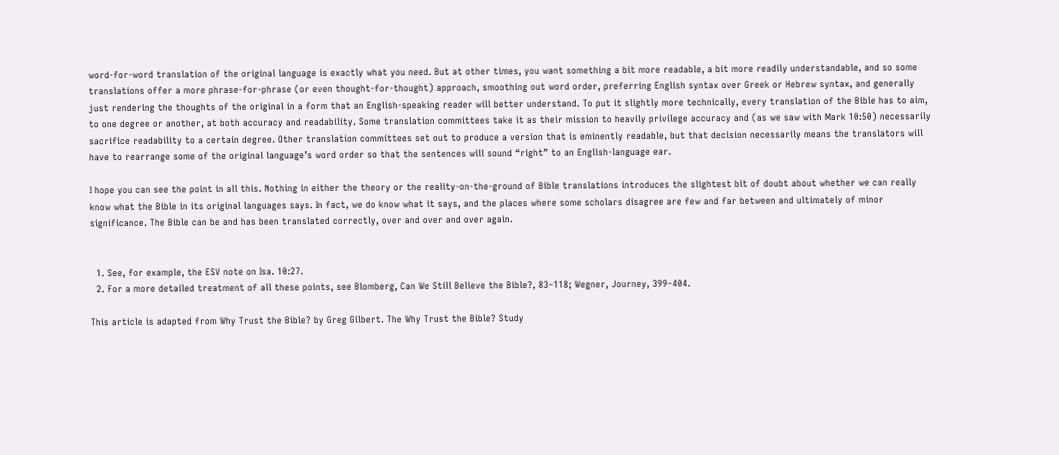word-for-word translation of the original language is exactly what you need. But at other times, you want something a bit more readable, a bit more readily understandable, and so some translations offer a more phrase-for-phrase (or even thought-for-thought) approach, smoothing out word order, preferring English syntax over Greek or Hebrew syntax, and generally just rendering the thoughts of the original in a form that an English-speaking reader will better understand. To put it slightly more technically, every translation of the Bible has to aim, to one degree or another, at both accuracy and readability. Some translation committees take it as their mission to heavily privilege accuracy and (as we saw with Mark 10:50) necessarily sacrifice readability to a certain degree. Other translation committees set out to produce a version that is eminently readable, but that decision necessarily means the translators will have to rearrange some of the original language’s word order so that the sentences will sound “right” to an English-language ear.

I hope you can see the point in all this. Nothing in either the theory or the reality-on-the-ground of Bible translations introduces the slightest bit of doubt about whether we can really know what the Bible in its original languages says. In fact, we do know what it says, and the places where some scholars disagree are few and far between and ultimately of minor significance. The Bible can be and has been translated correctly, over and over and over again.


  1. See, for example, the ESV note on Isa. 10:27.
  2. For a more detailed treatment of all these points, see Blomberg, Can We Still Believe the Bible?, 83–118; Wegner, Journey, 399–404.

This article is adapted from Why Trust the Bible? by Greg Gilbert. The Why Trust the Bible? Study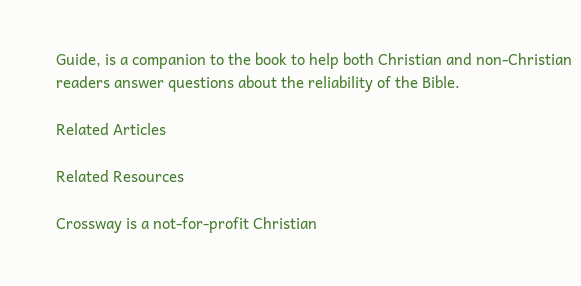Guide, is a companion to the book to help both Christian and non-Christian readers answer questions about the reliability of the Bible.

Related Articles

Related Resources

Crossway is a not-for-profit Christian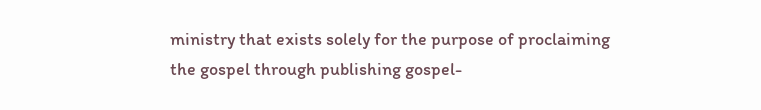ministry that exists solely for the purpose of proclaiming the gospel through publishing gospel-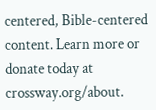centered, Bible-centered content. Learn more or donate today at crossway.org/about.